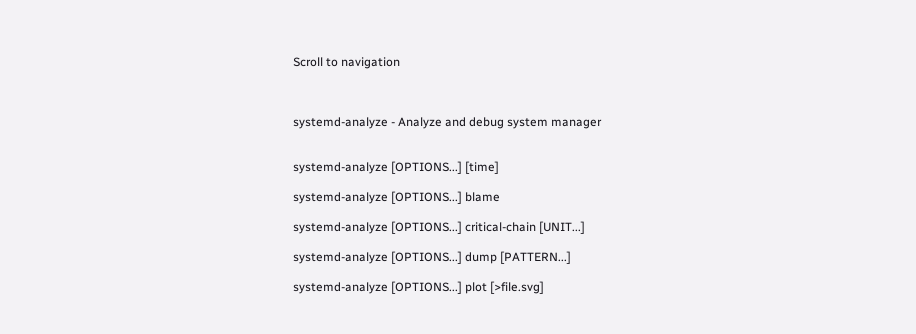Scroll to navigation



systemd-analyze - Analyze and debug system manager


systemd-analyze [OPTIONS...] [time]

systemd-analyze [OPTIONS...] blame

systemd-analyze [OPTIONS...] critical-chain [UNIT...]

systemd-analyze [OPTIONS...] dump [PATTERN...]

systemd-analyze [OPTIONS...] plot [>file.svg]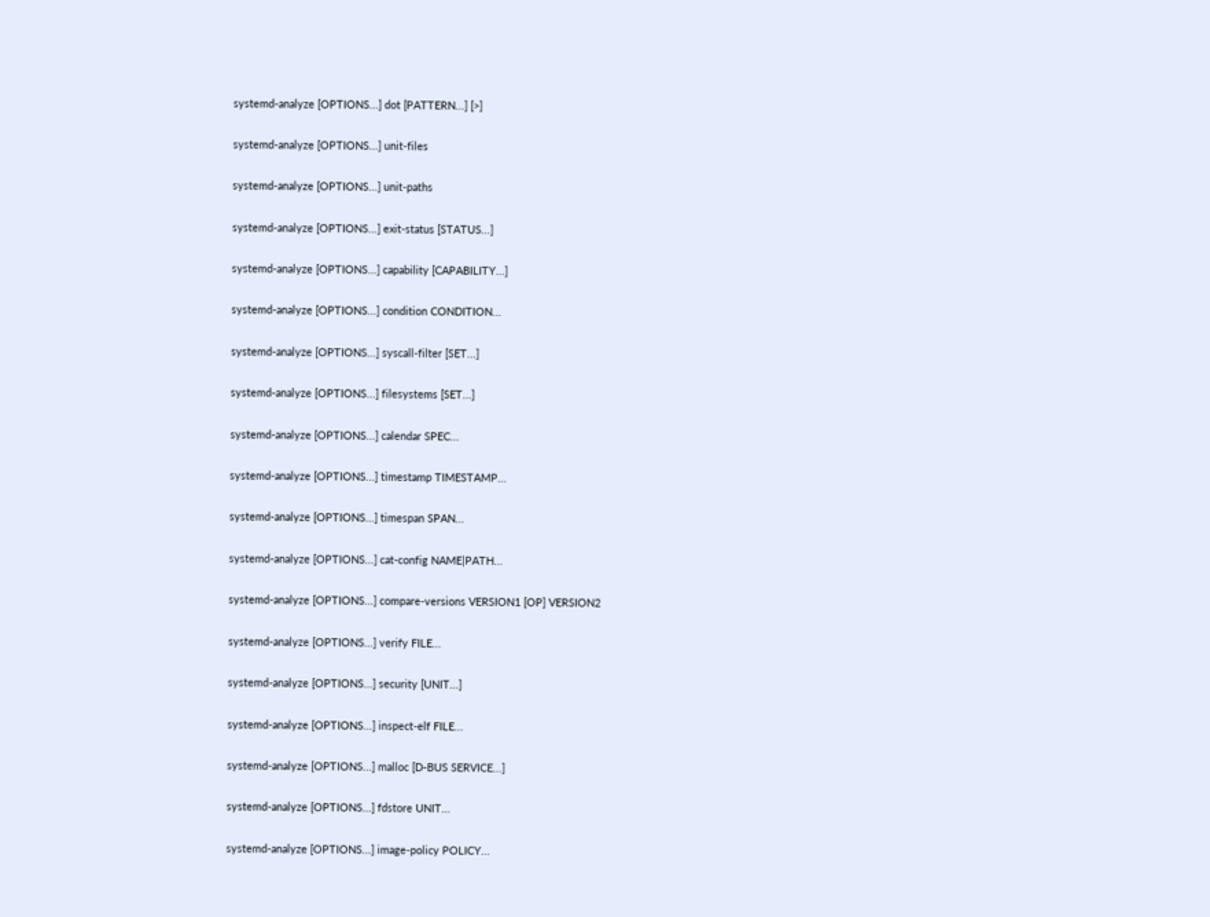systemd-analyze [OPTIONS...] dot [PATTERN...] [>]

systemd-analyze [OPTIONS...] unit-files

systemd-analyze [OPTIONS...] unit-paths

systemd-analyze [OPTIONS...] exit-status [STATUS...]

systemd-analyze [OPTIONS...] capability [CAPABILITY...]

systemd-analyze [OPTIONS...] condition CONDITION...

systemd-analyze [OPTIONS...] syscall-filter [SET...]

systemd-analyze [OPTIONS...] filesystems [SET...]

systemd-analyze [OPTIONS...] calendar SPEC...

systemd-analyze [OPTIONS...] timestamp TIMESTAMP...

systemd-analyze [OPTIONS...] timespan SPAN...

systemd-analyze [OPTIONS...] cat-config NAME|PATH...

systemd-analyze [OPTIONS...] compare-versions VERSION1 [OP] VERSION2

systemd-analyze [OPTIONS...] verify FILE...

systemd-analyze [OPTIONS...] security [UNIT...]

systemd-analyze [OPTIONS...] inspect-elf FILE...

systemd-analyze [OPTIONS...] malloc [D-BUS SERVICE...]

systemd-analyze [OPTIONS...] fdstore UNIT...

systemd-analyze [OPTIONS...] image-policy POLICY...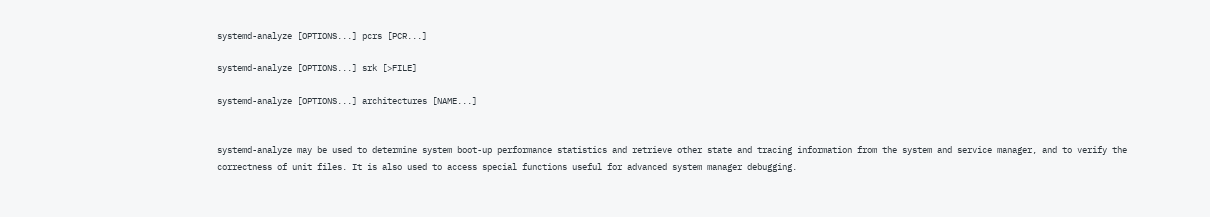systemd-analyze [OPTIONS...] pcrs [PCR...]

systemd-analyze [OPTIONS...] srk [>FILE]

systemd-analyze [OPTIONS...] architectures [NAME...]


systemd-analyze may be used to determine system boot-up performance statistics and retrieve other state and tracing information from the system and service manager, and to verify the correctness of unit files. It is also used to access special functions useful for advanced system manager debugging.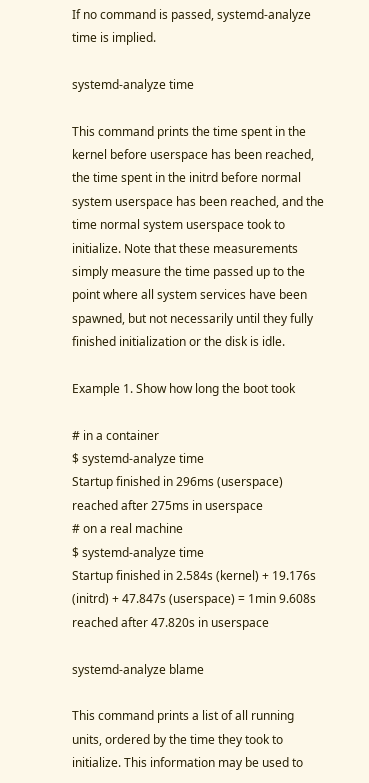If no command is passed, systemd-analyze time is implied.

systemd-analyze time

This command prints the time spent in the kernel before userspace has been reached, the time spent in the initrd before normal system userspace has been reached, and the time normal system userspace took to initialize. Note that these measurements simply measure the time passed up to the point where all system services have been spawned, but not necessarily until they fully finished initialization or the disk is idle.

Example 1. Show how long the boot took

# in a container
$ systemd-analyze time
Startup finished in 296ms (userspace) reached after 275ms in userspace
# on a real machine
$ systemd-analyze time
Startup finished in 2.584s (kernel) + 19.176s (initrd) + 47.847s (userspace) = 1min 9.608s reached after 47.820s in userspace

systemd-analyze blame

This command prints a list of all running units, ordered by the time they took to initialize. This information may be used to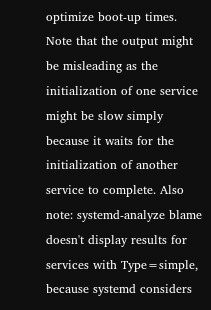optimize boot-up times. Note that the output might be misleading as the initialization of one service might be slow simply because it waits for the initialization of another service to complete. Also note: systemd-analyze blame doesn't display results for services with Type=simple, because systemd considers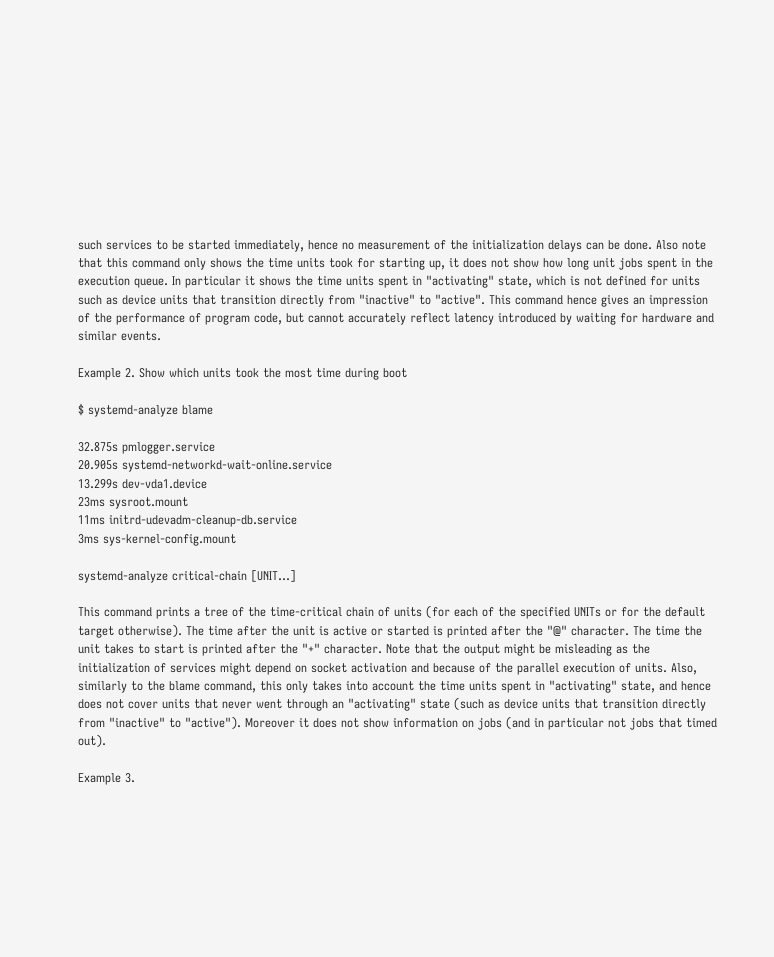such services to be started immediately, hence no measurement of the initialization delays can be done. Also note that this command only shows the time units took for starting up, it does not show how long unit jobs spent in the execution queue. In particular it shows the time units spent in "activating" state, which is not defined for units such as device units that transition directly from "inactive" to "active". This command hence gives an impression of the performance of program code, but cannot accurately reflect latency introduced by waiting for hardware and similar events.

Example 2. Show which units took the most time during boot

$ systemd-analyze blame

32.875s pmlogger.service
20.905s systemd-networkd-wait-online.service
13.299s dev-vda1.device
23ms sysroot.mount
11ms initrd-udevadm-cleanup-db.service
3ms sys-kernel-config.mount

systemd-analyze critical-chain [UNIT...]

This command prints a tree of the time-critical chain of units (for each of the specified UNITs or for the default target otherwise). The time after the unit is active or started is printed after the "@" character. The time the unit takes to start is printed after the "+" character. Note that the output might be misleading as the initialization of services might depend on socket activation and because of the parallel execution of units. Also, similarly to the blame command, this only takes into account the time units spent in "activating" state, and hence does not cover units that never went through an "activating" state (such as device units that transition directly from "inactive" to "active"). Moreover it does not show information on jobs (and in particular not jobs that timed out).

Example 3.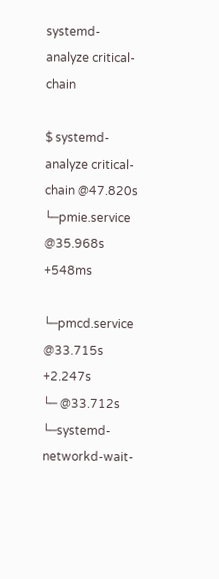systemd-analyze critical-chain

$ systemd-analyze critical-chain @47.820s
└─pmie.service @35.968s +548ms

└─pmcd.service @33.715s +2.247s
└─ @33.712s
└─systemd-networkd-wait-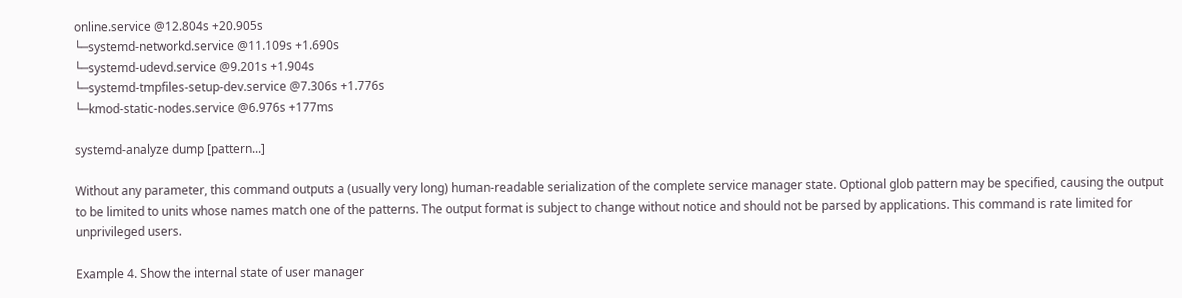online.service @12.804s +20.905s
└─systemd-networkd.service @11.109s +1.690s
└─systemd-udevd.service @9.201s +1.904s
└─systemd-tmpfiles-setup-dev.service @7.306s +1.776s
└─kmod-static-nodes.service @6.976s +177ms

systemd-analyze dump [pattern...]

Without any parameter, this command outputs a (usually very long) human-readable serialization of the complete service manager state. Optional glob pattern may be specified, causing the output to be limited to units whose names match one of the patterns. The output format is subject to change without notice and should not be parsed by applications. This command is rate limited for unprivileged users.

Example 4. Show the internal state of user manager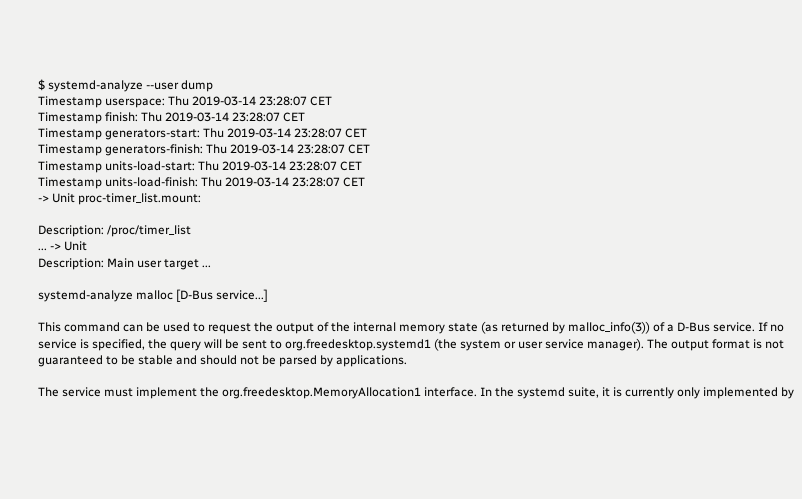$ systemd-analyze --user dump
Timestamp userspace: Thu 2019-03-14 23:28:07 CET
Timestamp finish: Thu 2019-03-14 23:28:07 CET
Timestamp generators-start: Thu 2019-03-14 23:28:07 CET
Timestamp generators-finish: Thu 2019-03-14 23:28:07 CET
Timestamp units-load-start: Thu 2019-03-14 23:28:07 CET
Timestamp units-load-finish: Thu 2019-03-14 23:28:07 CET
-> Unit proc-timer_list.mount:

Description: /proc/timer_list
... -> Unit
Description: Main user target ...

systemd-analyze malloc [D-Bus service...]

This command can be used to request the output of the internal memory state (as returned by malloc_info(3)) of a D-Bus service. If no service is specified, the query will be sent to org.freedesktop.systemd1 (the system or user service manager). The output format is not guaranteed to be stable and should not be parsed by applications.

The service must implement the org.freedesktop.MemoryAllocation1 interface. In the systemd suite, it is currently only implemented by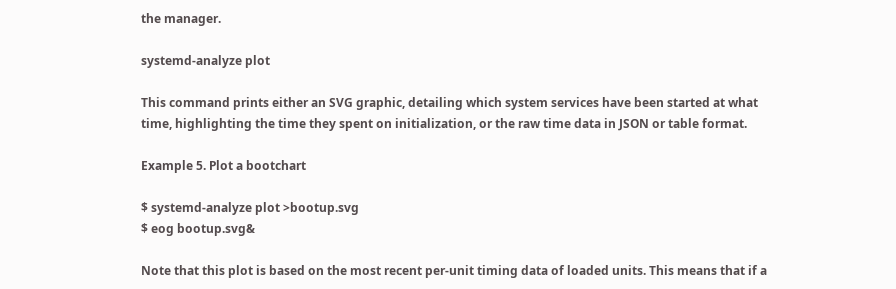the manager.

systemd-analyze plot

This command prints either an SVG graphic, detailing which system services have been started at what time, highlighting the time they spent on initialization, or the raw time data in JSON or table format.

Example 5. Plot a bootchart

$ systemd-analyze plot >bootup.svg
$ eog bootup.svg&

Note that this plot is based on the most recent per-unit timing data of loaded units. This means that if a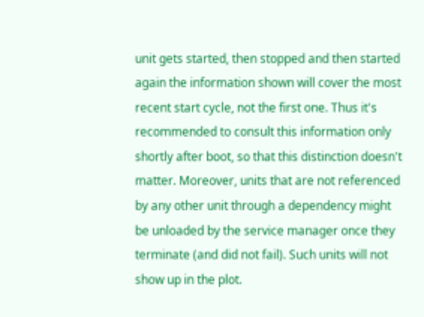unit gets started, then stopped and then started again the information shown will cover the most recent start cycle, not the first one. Thus it's recommended to consult this information only shortly after boot, so that this distinction doesn't matter. Moreover, units that are not referenced by any other unit through a dependency might be unloaded by the service manager once they terminate (and did not fail). Such units will not show up in the plot.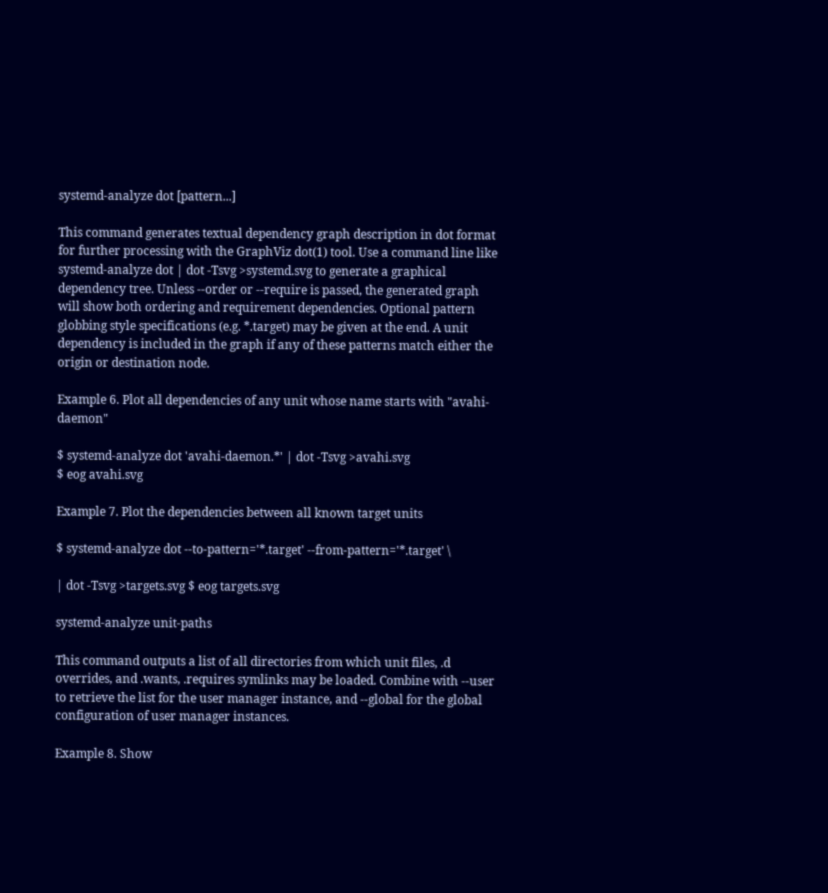systemd-analyze dot [pattern...]

This command generates textual dependency graph description in dot format for further processing with the GraphViz dot(1) tool. Use a command line like systemd-analyze dot | dot -Tsvg >systemd.svg to generate a graphical dependency tree. Unless --order or --require is passed, the generated graph will show both ordering and requirement dependencies. Optional pattern globbing style specifications (e.g. *.target) may be given at the end. A unit dependency is included in the graph if any of these patterns match either the origin or destination node.

Example 6. Plot all dependencies of any unit whose name starts with "avahi-daemon"

$ systemd-analyze dot 'avahi-daemon.*' | dot -Tsvg >avahi.svg
$ eog avahi.svg

Example 7. Plot the dependencies between all known target units

$ systemd-analyze dot --to-pattern='*.target' --from-pattern='*.target' \

| dot -Tsvg >targets.svg $ eog targets.svg

systemd-analyze unit-paths

This command outputs a list of all directories from which unit files, .d overrides, and .wants, .requires symlinks may be loaded. Combine with --user to retrieve the list for the user manager instance, and --global for the global configuration of user manager instances.

Example 8. Show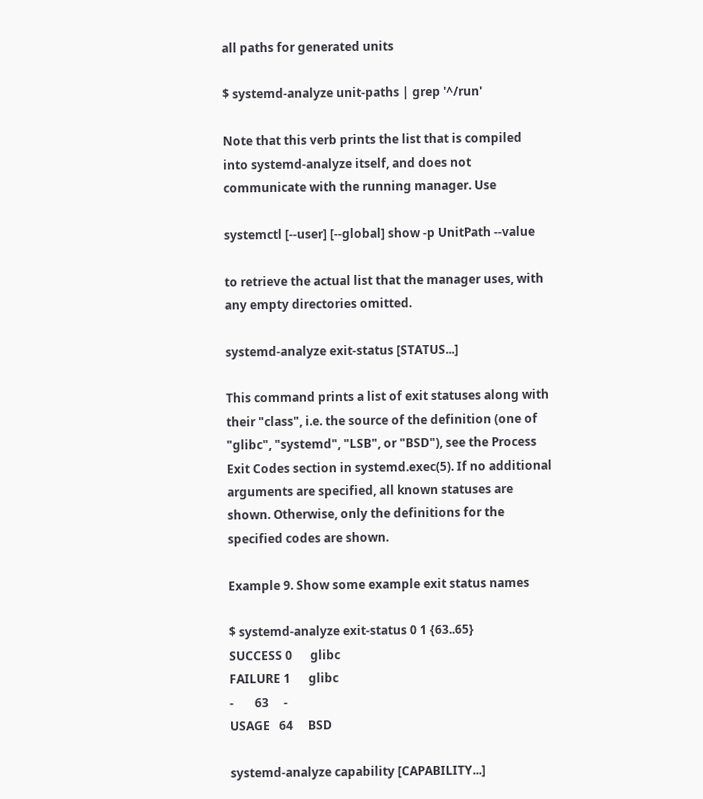all paths for generated units

$ systemd-analyze unit-paths | grep '^/run'

Note that this verb prints the list that is compiled into systemd-analyze itself, and does not communicate with the running manager. Use

systemctl [--user] [--global] show -p UnitPath --value

to retrieve the actual list that the manager uses, with any empty directories omitted.

systemd-analyze exit-status [STATUS...]

This command prints a list of exit statuses along with their "class", i.e. the source of the definition (one of "glibc", "systemd", "LSB", or "BSD"), see the Process Exit Codes section in systemd.exec(5). If no additional arguments are specified, all known statuses are shown. Otherwise, only the definitions for the specified codes are shown.

Example 9. Show some example exit status names

$ systemd-analyze exit-status 0 1 {63..65}
SUCCESS 0      glibc
FAILURE 1      glibc
-       63     -
USAGE   64     BSD

systemd-analyze capability [CAPABILITY...]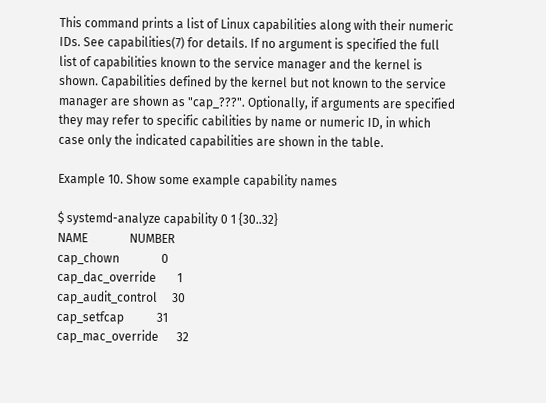This command prints a list of Linux capabilities along with their numeric IDs. See capabilities(7) for details. If no argument is specified the full list of capabilities known to the service manager and the kernel is shown. Capabilities defined by the kernel but not known to the service manager are shown as "cap_???". Optionally, if arguments are specified they may refer to specific cabilities by name or numeric ID, in which case only the indicated capabilities are shown in the table.

Example 10. Show some example capability names

$ systemd-analyze capability 0 1 {30..32}
NAME              NUMBER
cap_chown              0
cap_dac_override       1
cap_audit_control     30
cap_setfcap           31
cap_mac_override      32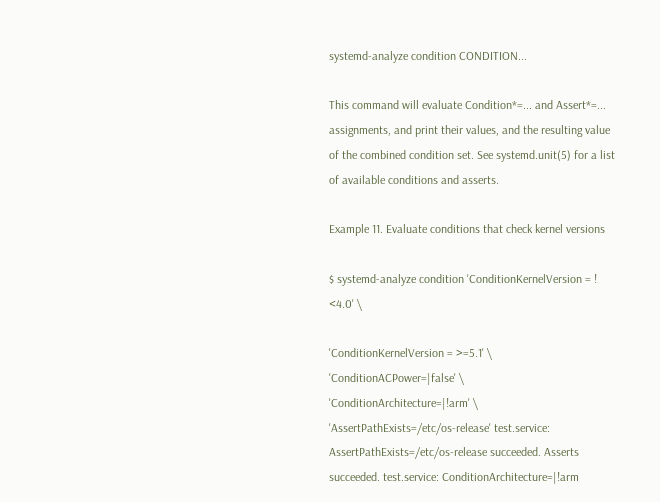systemd-analyze condition CONDITION...

This command will evaluate Condition*=... and Assert*=... assignments, and print their values, and the resulting value of the combined condition set. See systemd.unit(5) for a list of available conditions and asserts.

Example 11. Evaluate conditions that check kernel versions

$ systemd-analyze condition 'ConditionKernelVersion = ! <4.0' \

'ConditionKernelVersion = >=5.1' \
'ConditionACPower=|false' \
'ConditionArchitecture=|!arm' \
'AssertPathExists=/etc/os-release' test.service: AssertPathExists=/etc/os-release succeeded. Asserts succeeded. test.service: ConditionArchitecture=|!arm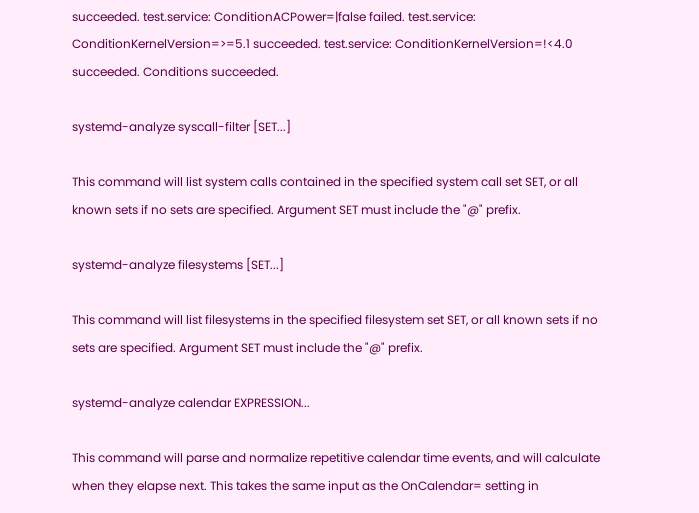succeeded. test.service: ConditionACPower=|false failed. test.service: ConditionKernelVersion=>=5.1 succeeded. test.service: ConditionKernelVersion=!<4.0 succeeded. Conditions succeeded.

systemd-analyze syscall-filter [SET...]

This command will list system calls contained in the specified system call set SET, or all known sets if no sets are specified. Argument SET must include the "@" prefix.

systemd-analyze filesystems [SET...]

This command will list filesystems in the specified filesystem set SET, or all known sets if no sets are specified. Argument SET must include the "@" prefix.

systemd-analyze calendar EXPRESSION...

This command will parse and normalize repetitive calendar time events, and will calculate when they elapse next. This takes the same input as the OnCalendar= setting in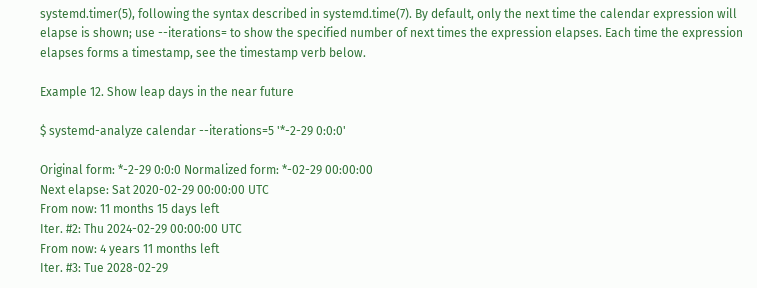systemd.timer(5), following the syntax described in systemd.time(7). By default, only the next time the calendar expression will elapse is shown; use --iterations= to show the specified number of next times the expression elapses. Each time the expression elapses forms a timestamp, see the timestamp verb below.

Example 12. Show leap days in the near future

$ systemd-analyze calendar --iterations=5 '*-2-29 0:0:0'

Original form: *-2-29 0:0:0 Normalized form: *-02-29 00:00:00
Next elapse: Sat 2020-02-29 00:00:00 UTC
From now: 11 months 15 days left
Iter. #2: Thu 2024-02-29 00:00:00 UTC
From now: 4 years 11 months left
Iter. #3: Tue 2028-02-29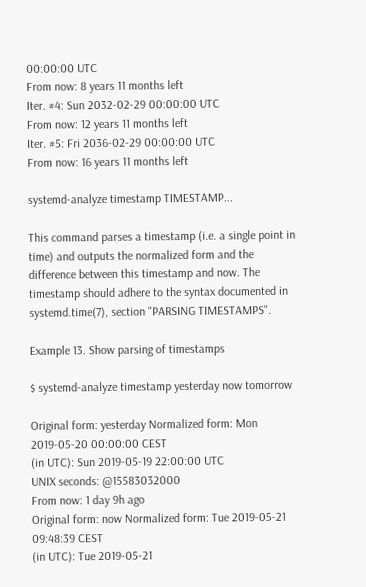00:00:00 UTC
From now: 8 years 11 months left
Iter. #4: Sun 2032-02-29 00:00:00 UTC
From now: 12 years 11 months left
Iter. #5: Fri 2036-02-29 00:00:00 UTC
From now: 16 years 11 months left

systemd-analyze timestamp TIMESTAMP...

This command parses a timestamp (i.e. a single point in time) and outputs the normalized form and the difference between this timestamp and now. The timestamp should adhere to the syntax documented in systemd.time(7), section "PARSING TIMESTAMPS".

Example 13. Show parsing of timestamps

$ systemd-analyze timestamp yesterday now tomorrow

Original form: yesterday Normalized form: Mon 2019-05-20 00:00:00 CEST
(in UTC): Sun 2019-05-19 22:00:00 UTC
UNIX seconds: @15583032000
From now: 1 day 9h ago
Original form: now Normalized form: Tue 2019-05-21 09:48:39 CEST
(in UTC): Tue 2019-05-21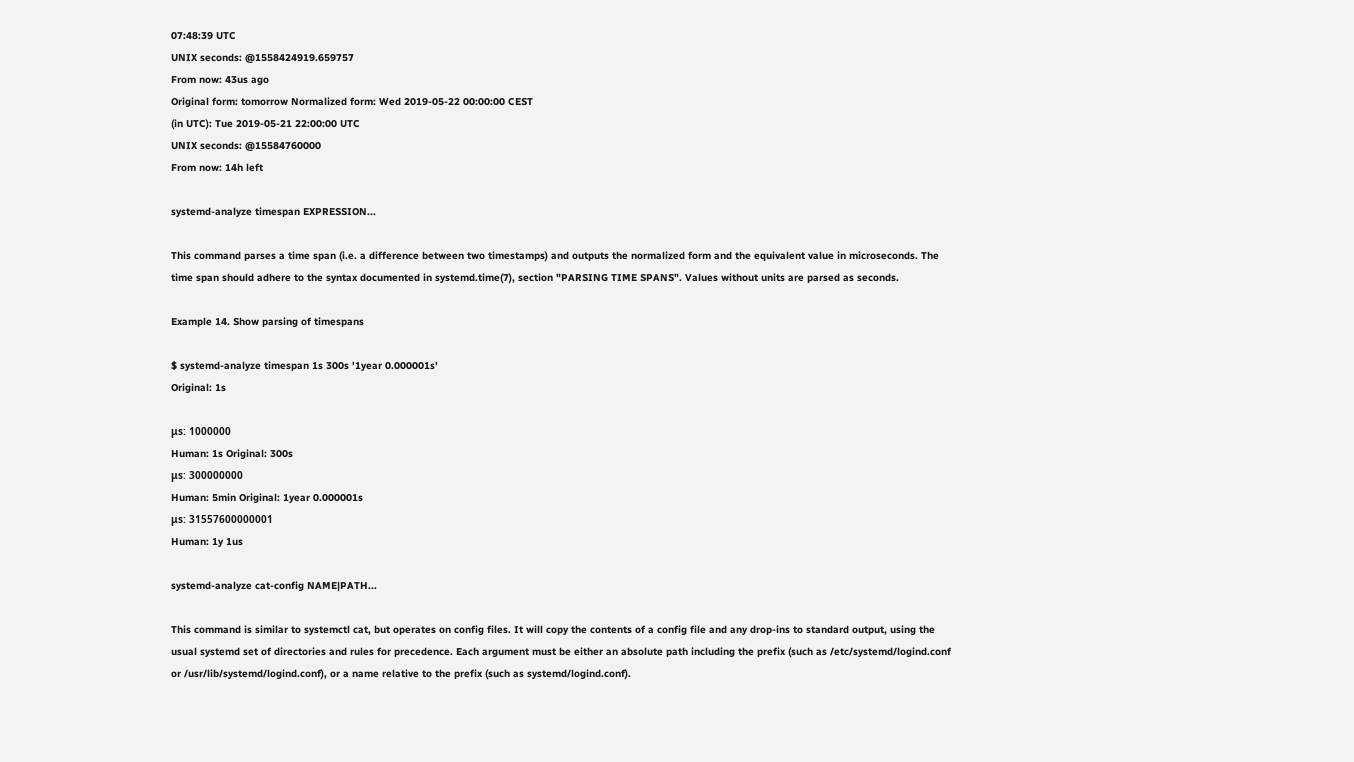07:48:39 UTC
UNIX seconds: @1558424919.659757
From now: 43us ago
Original form: tomorrow Normalized form: Wed 2019-05-22 00:00:00 CEST
(in UTC): Tue 2019-05-21 22:00:00 UTC
UNIX seconds: @15584760000
From now: 14h left

systemd-analyze timespan EXPRESSION...

This command parses a time span (i.e. a difference between two timestamps) and outputs the normalized form and the equivalent value in microseconds. The time span should adhere to the syntax documented in systemd.time(7), section "PARSING TIME SPANS". Values without units are parsed as seconds.

Example 14. Show parsing of timespans

$ systemd-analyze timespan 1s 300s '1year 0.000001s'
Original: 1s

μs: 1000000
Human: 1s Original: 300s
μs: 300000000
Human: 5min Original: 1year 0.000001s
μs: 31557600000001
Human: 1y 1us

systemd-analyze cat-config NAME|PATH...

This command is similar to systemctl cat, but operates on config files. It will copy the contents of a config file and any drop-ins to standard output, using the usual systemd set of directories and rules for precedence. Each argument must be either an absolute path including the prefix (such as /etc/systemd/logind.conf or /usr/lib/systemd/logind.conf), or a name relative to the prefix (such as systemd/logind.conf).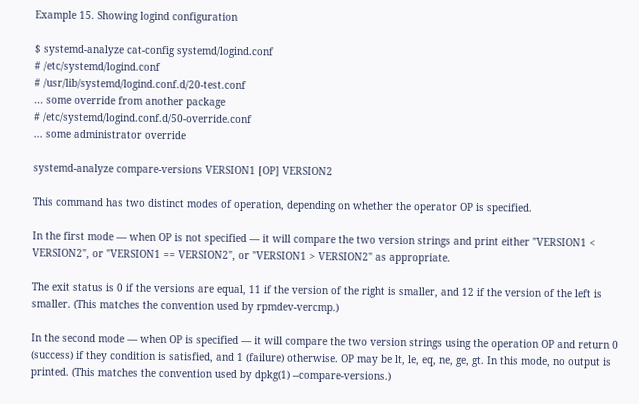Example 15. Showing logind configuration

$ systemd-analyze cat-config systemd/logind.conf
# /etc/systemd/logind.conf
# /usr/lib/systemd/logind.conf.d/20-test.conf
... some override from another package
# /etc/systemd/logind.conf.d/50-override.conf
... some administrator override

systemd-analyze compare-versions VERSION1 [OP] VERSION2

This command has two distinct modes of operation, depending on whether the operator OP is specified.

In the first mode — when OP is not specified — it will compare the two version strings and print either "VERSION1 < VERSION2", or "VERSION1 == VERSION2", or "VERSION1 > VERSION2" as appropriate.

The exit status is 0 if the versions are equal, 11 if the version of the right is smaller, and 12 if the version of the left is smaller. (This matches the convention used by rpmdev-vercmp.)

In the second mode — when OP is specified — it will compare the two version strings using the operation OP and return 0 (success) if they condition is satisfied, and 1 (failure) otherwise. OP may be lt, le, eq, ne, ge, gt. In this mode, no output is printed. (This matches the convention used by dpkg(1) --compare-versions.)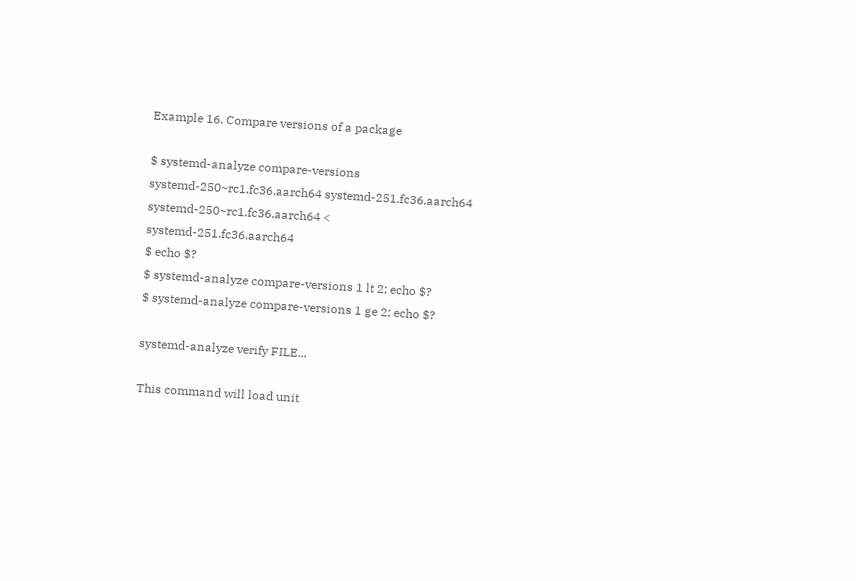Example 16. Compare versions of a package

$ systemd-analyze compare-versions systemd-250~rc1.fc36.aarch64 systemd-251.fc36.aarch64
systemd-250~rc1.fc36.aarch64 < systemd-251.fc36.aarch64
$ echo $?
$ systemd-analyze compare-versions 1 lt 2; echo $?
$ systemd-analyze compare-versions 1 ge 2; echo $?

systemd-analyze verify FILE...

This command will load unit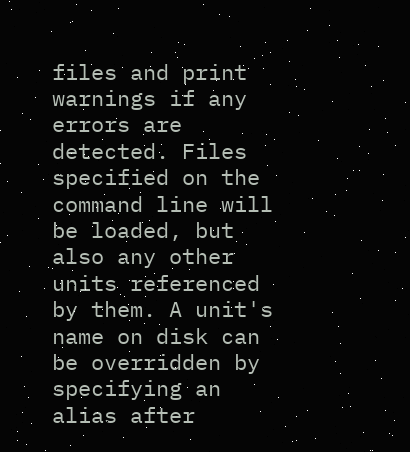files and print warnings if any errors are detected. Files specified on the command line will be loaded, but also any other units referenced by them. A unit's name on disk can be overridden by specifying an alias after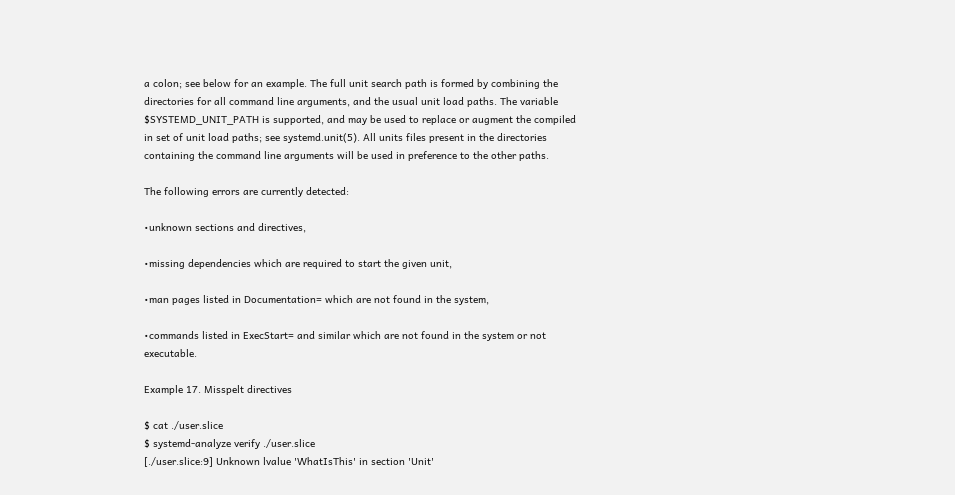a colon; see below for an example. The full unit search path is formed by combining the directories for all command line arguments, and the usual unit load paths. The variable $SYSTEMD_UNIT_PATH is supported, and may be used to replace or augment the compiled in set of unit load paths; see systemd.unit(5). All units files present in the directories containing the command line arguments will be used in preference to the other paths.

The following errors are currently detected:

•unknown sections and directives,

•missing dependencies which are required to start the given unit,

•man pages listed in Documentation= which are not found in the system,

•commands listed in ExecStart= and similar which are not found in the system or not executable.

Example 17. Misspelt directives

$ cat ./user.slice
$ systemd-analyze verify ./user.slice
[./user.slice:9] Unknown lvalue 'WhatIsThis' in section 'Unit'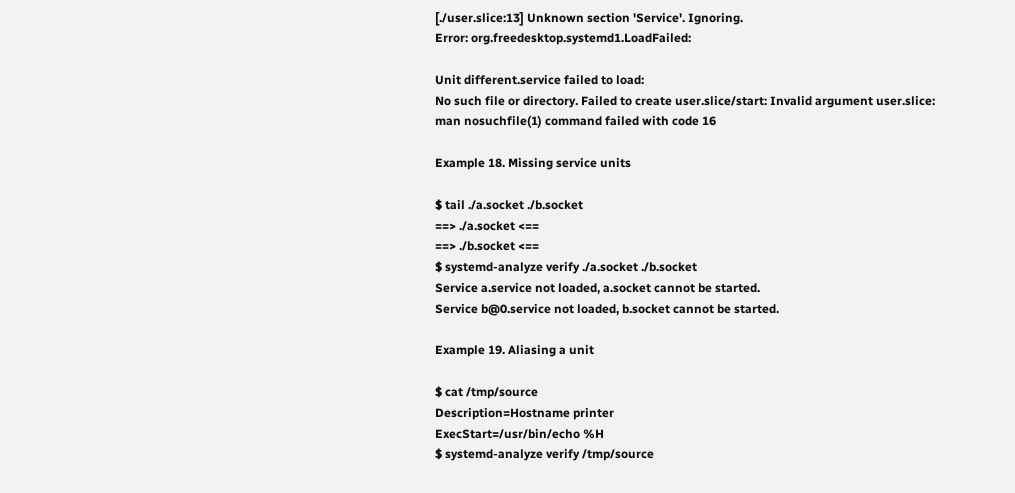[./user.slice:13] Unknown section 'Service'. Ignoring.
Error: org.freedesktop.systemd1.LoadFailed:

Unit different.service failed to load:
No such file or directory. Failed to create user.slice/start: Invalid argument user.slice: man nosuchfile(1) command failed with code 16

Example 18. Missing service units

$ tail ./a.socket ./b.socket
==> ./a.socket <==
==> ./b.socket <==
$ systemd-analyze verify ./a.socket ./b.socket
Service a.service not loaded, a.socket cannot be started.
Service b@0.service not loaded, b.socket cannot be started.

Example 19. Aliasing a unit

$ cat /tmp/source
Description=Hostname printer
ExecStart=/usr/bin/echo %H
$ systemd-analyze verify /tmp/source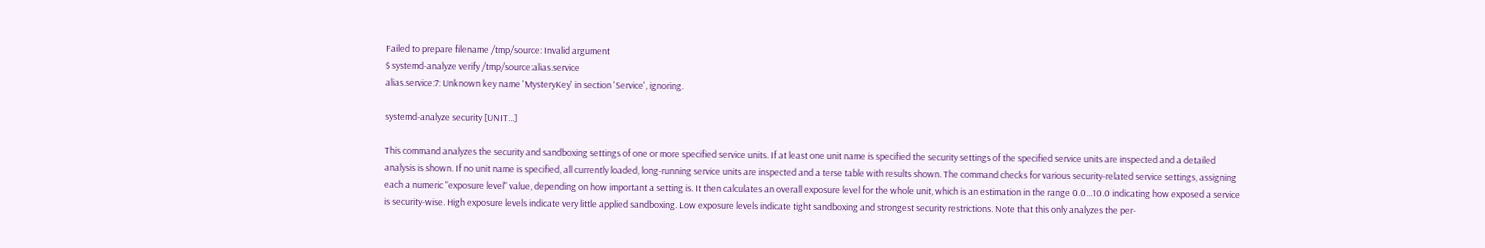Failed to prepare filename /tmp/source: Invalid argument
$ systemd-analyze verify /tmp/source:alias.service
alias.service:7: Unknown key name 'MysteryKey' in section 'Service', ignoring.

systemd-analyze security [UNIT...]

This command analyzes the security and sandboxing settings of one or more specified service units. If at least one unit name is specified the security settings of the specified service units are inspected and a detailed analysis is shown. If no unit name is specified, all currently loaded, long-running service units are inspected and a terse table with results shown. The command checks for various security-related service settings, assigning each a numeric "exposure level" value, depending on how important a setting is. It then calculates an overall exposure level for the whole unit, which is an estimation in the range 0.0...10.0 indicating how exposed a service is security-wise. High exposure levels indicate very little applied sandboxing. Low exposure levels indicate tight sandboxing and strongest security restrictions. Note that this only analyzes the per-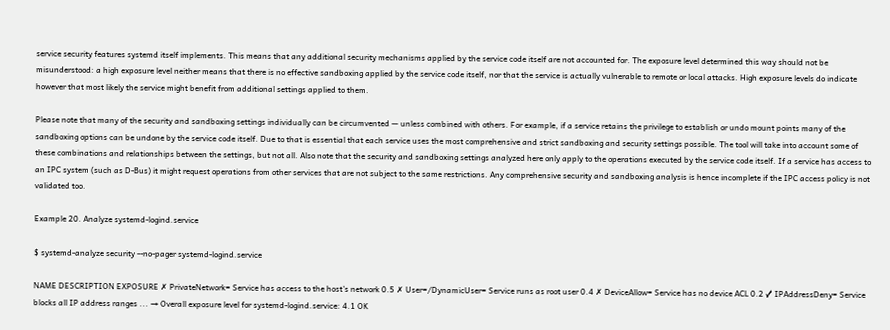service security features systemd itself implements. This means that any additional security mechanisms applied by the service code itself are not accounted for. The exposure level determined this way should not be misunderstood: a high exposure level neither means that there is no effective sandboxing applied by the service code itself, nor that the service is actually vulnerable to remote or local attacks. High exposure levels do indicate however that most likely the service might benefit from additional settings applied to them.

Please note that many of the security and sandboxing settings individually can be circumvented — unless combined with others. For example, if a service retains the privilege to establish or undo mount points many of the sandboxing options can be undone by the service code itself. Due to that is essential that each service uses the most comprehensive and strict sandboxing and security settings possible. The tool will take into account some of these combinations and relationships between the settings, but not all. Also note that the security and sandboxing settings analyzed here only apply to the operations executed by the service code itself. If a service has access to an IPC system (such as D-Bus) it might request operations from other services that are not subject to the same restrictions. Any comprehensive security and sandboxing analysis is hence incomplete if the IPC access policy is not validated too.

Example 20. Analyze systemd-logind.service

$ systemd-analyze security --no-pager systemd-logind.service

NAME DESCRIPTION EXPOSURE ✗ PrivateNetwork= Service has access to the host's network 0.5 ✗ User=/DynamicUser= Service runs as root user 0.4 ✗ DeviceAllow= Service has no device ACL 0.2 ✓ IPAddressDeny= Service blocks all IP address ranges ... → Overall exposure level for systemd-logind.service: 4.1 OK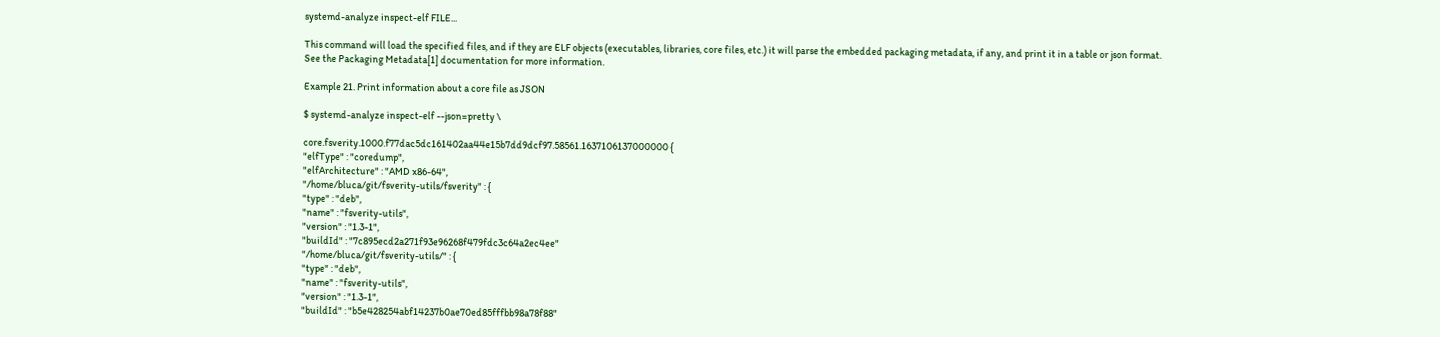systemd-analyze inspect-elf FILE...

This command will load the specified files, and if they are ELF objects (executables, libraries, core files, etc.) it will parse the embedded packaging metadata, if any, and print it in a table or json format. See the Packaging Metadata[1] documentation for more information.

Example 21. Print information about a core file as JSON

$ systemd-analyze inspect-elf --json=pretty \

core.fsverity.1000.f77dac5dc161402aa44e15b7dd9dcf97.58561.1637106137000000 {
"elfType" : "coredump",
"elfArchitecture" : "AMD x86-64",
"/home/bluca/git/fsverity-utils/fsverity" : {
"type" : "deb",
"name" : "fsverity-utils",
"version" : "1.3-1",
"buildId" : "7c895ecd2a271f93e96268f479fdc3c64a2ec4ee"
"/home/bluca/git/fsverity-utils/" : {
"type" : "deb",
"name" : "fsverity-utils",
"version" : "1.3-1",
"buildId" : "b5e428254abf14237b0ae70ed85fffbb98a78f88"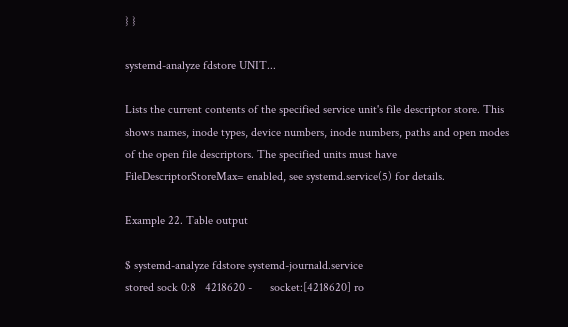} }

systemd-analyze fdstore UNIT...

Lists the current contents of the specified service unit's file descriptor store. This shows names, inode types, device numbers, inode numbers, paths and open modes of the open file descriptors. The specified units must have FileDescriptorStoreMax= enabled, see systemd.service(5) for details.

Example 22. Table output

$ systemd-analyze fdstore systemd-journald.service
stored sock 0:8   4218620 -      socket:[4218620] ro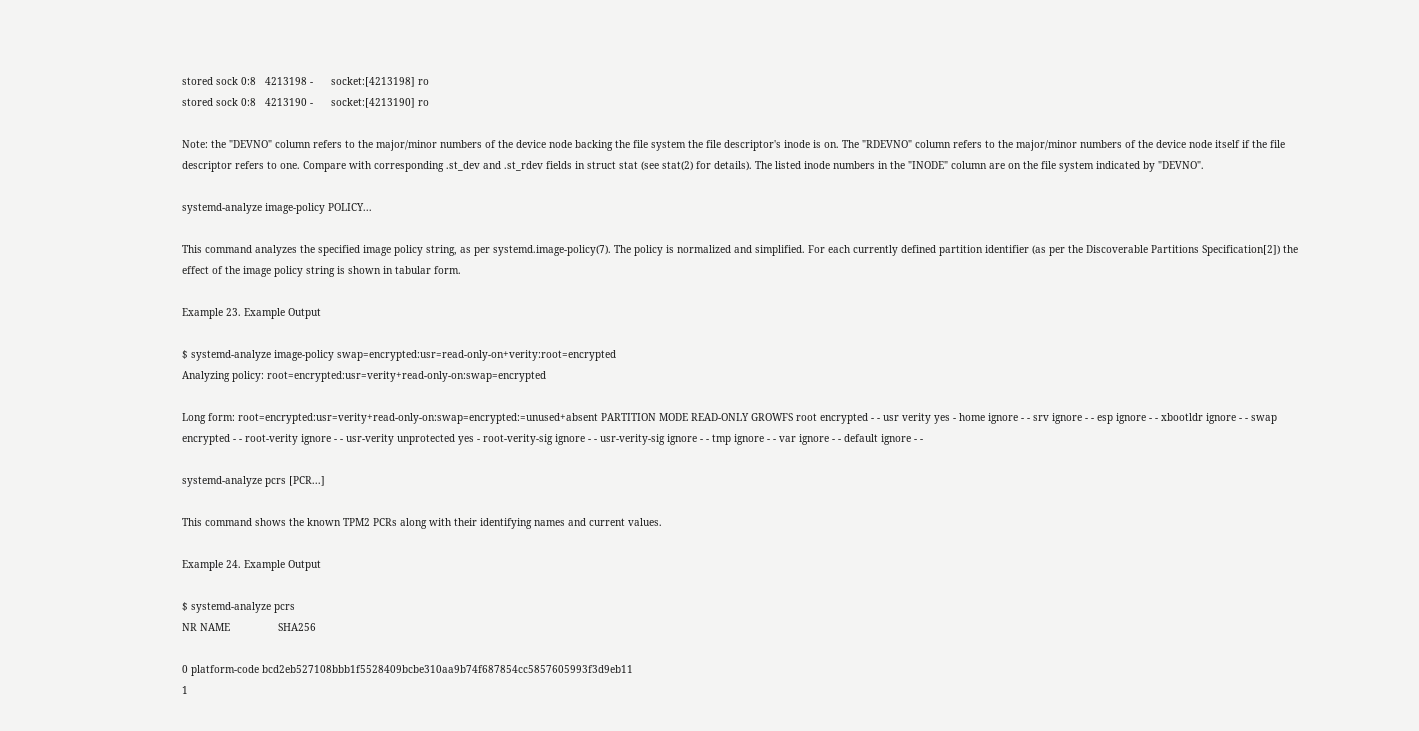stored sock 0:8   4213198 -      socket:[4213198] ro
stored sock 0:8   4213190 -      socket:[4213190] ro

Note: the "DEVNO" column refers to the major/minor numbers of the device node backing the file system the file descriptor's inode is on. The "RDEVNO" column refers to the major/minor numbers of the device node itself if the file descriptor refers to one. Compare with corresponding .st_dev and .st_rdev fields in struct stat (see stat(2) for details). The listed inode numbers in the "INODE" column are on the file system indicated by "DEVNO".

systemd-analyze image-policy POLICY...

This command analyzes the specified image policy string, as per systemd.image-policy(7). The policy is normalized and simplified. For each currently defined partition identifier (as per the Discoverable Partitions Specification[2]) the effect of the image policy string is shown in tabular form.

Example 23. Example Output

$ systemd-analyze image-policy swap=encrypted:usr=read-only-on+verity:root=encrypted
Analyzing policy: root=encrypted:usr=verity+read-only-on:swap=encrypted

Long form: root=encrypted:usr=verity+read-only-on:swap=encrypted:=unused+absent PARTITION MODE READ-ONLY GROWFS root encrypted - - usr verity yes - home ignore - - srv ignore - - esp ignore - - xbootldr ignore - - swap encrypted - - root-verity ignore - - usr-verity unprotected yes - root-verity-sig ignore - - usr-verity-sig ignore - - tmp ignore - - var ignore - - default ignore - -

systemd-analyze pcrs [PCR...]

This command shows the known TPM2 PCRs along with their identifying names and current values.

Example 24. Example Output

$ systemd-analyze pcrs
NR NAME                SHA256

0 platform-code bcd2eb527108bbb1f5528409bcbe310aa9b74f687854cc5857605993f3d9eb11
1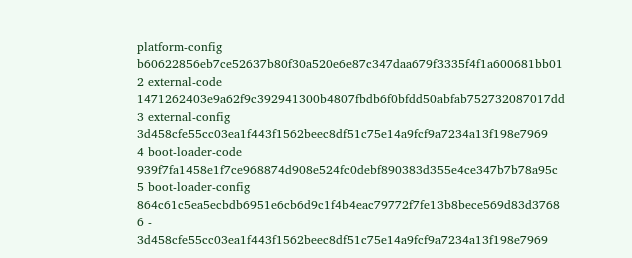platform-config b60622856eb7ce52637b80f30a520e6e87c347daa679f3335f4f1a600681bb01
2 external-code 1471262403e9a62f9c392941300b4807fbdb6f0bfdd50abfab752732087017dd
3 external-config 3d458cfe55cc03ea1f443f1562beec8df51c75e14a9fcf9a7234a13f198e7969
4 boot-loader-code 939f7fa1458e1f7ce968874d908e524fc0debf890383d355e4ce347b7b78a95c
5 boot-loader-config 864c61c5ea5ecbdb6951e6cb6d9c1f4b4eac79772f7fe13b8bece569d83d3768
6 - 3d458cfe55cc03ea1f443f1562beec8df51c75e14a9fcf9a7234a13f198e7969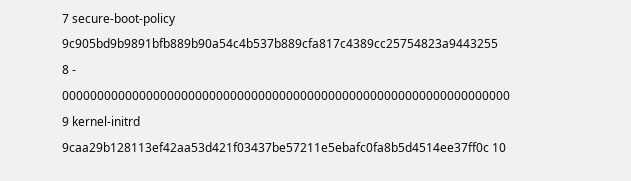7 secure-boot-policy 9c905bd9b9891bfb889b90a54c4b537b889cfa817c4389cc25754823a9443255
8 - 0000000000000000000000000000000000000000000000000000000000000000
9 kernel-initrd 9caa29b128113ef42aa53d421f03437be57211e5ebafc0fa8b5d4514ee37ff0c 10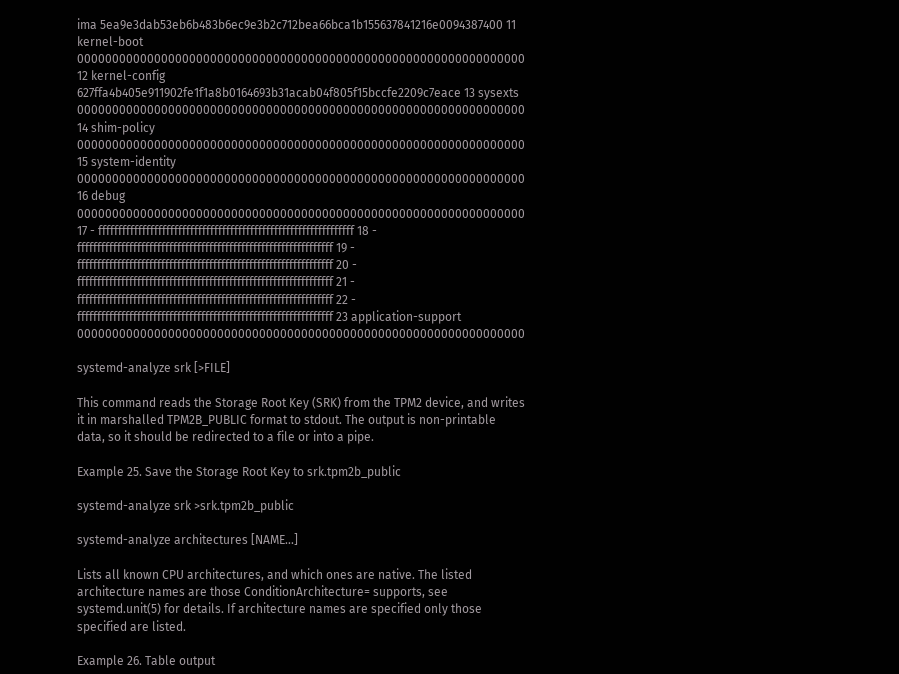ima 5ea9e3dab53eb6b483b6ec9e3b2c712bea66bca1b155637841216e0094387400 11 kernel-boot 0000000000000000000000000000000000000000000000000000000000000000 12 kernel-config 627ffa4b405e911902fe1f1a8b0164693b31acab04f805f15bccfe2209c7eace 13 sysexts 0000000000000000000000000000000000000000000000000000000000000000 14 shim-policy 0000000000000000000000000000000000000000000000000000000000000000 15 system-identity 0000000000000000000000000000000000000000000000000000000000000000 16 debug 0000000000000000000000000000000000000000000000000000000000000000 17 - ffffffffffffffffffffffffffffffffffffffffffffffffffffffffffffffff 18 - ffffffffffffffffffffffffffffffffffffffffffffffffffffffffffffffff 19 - ffffffffffffffffffffffffffffffffffffffffffffffffffffffffffffffff 20 - ffffffffffffffffffffffffffffffffffffffffffffffffffffffffffffffff 21 - ffffffffffffffffffffffffffffffffffffffffffffffffffffffffffffffff 22 - ffffffffffffffffffffffffffffffffffffffffffffffffffffffffffffffff 23 application-support 0000000000000000000000000000000000000000000000000000000000000000

systemd-analyze srk [>FILE]

This command reads the Storage Root Key (SRK) from the TPM2 device, and writes it in marshalled TPM2B_PUBLIC format to stdout. The output is non-printable data, so it should be redirected to a file or into a pipe.

Example 25. Save the Storage Root Key to srk.tpm2b_public

systemd-analyze srk >srk.tpm2b_public

systemd-analyze architectures [NAME...]

Lists all known CPU architectures, and which ones are native. The listed architecture names are those ConditionArchitecture= supports, see systemd.unit(5) for details. If architecture names are specified only those specified are listed.

Example 26. Table output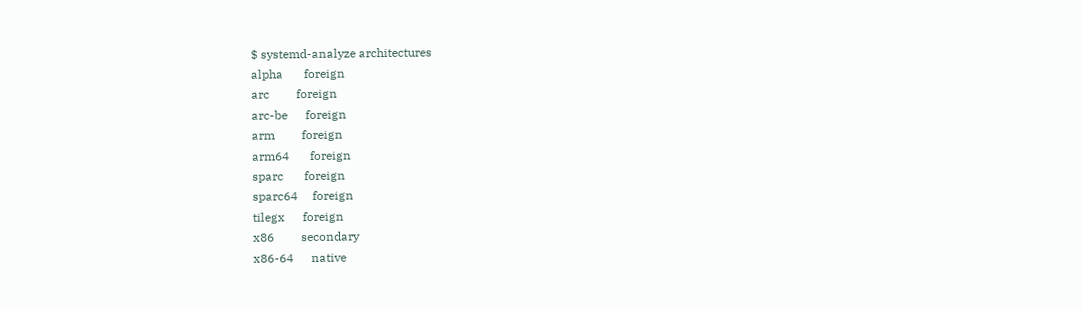$ systemd-analyze architectures
alpha       foreign
arc         foreign
arc-be      foreign
arm         foreign
arm64       foreign
sparc       foreign
sparc64     foreign
tilegx      foreign
x86         secondary
x86-64      native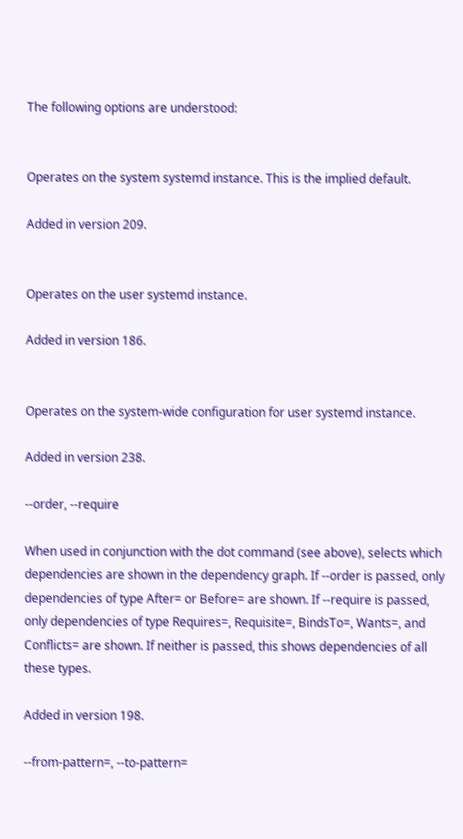The following options are understood:


Operates on the system systemd instance. This is the implied default.

Added in version 209.


Operates on the user systemd instance.

Added in version 186.


Operates on the system-wide configuration for user systemd instance.

Added in version 238.

--order, --require

When used in conjunction with the dot command (see above), selects which dependencies are shown in the dependency graph. If --order is passed, only dependencies of type After= or Before= are shown. If --require is passed, only dependencies of type Requires=, Requisite=, BindsTo=, Wants=, and Conflicts= are shown. If neither is passed, this shows dependencies of all these types.

Added in version 198.

--from-pattern=, --to-pattern=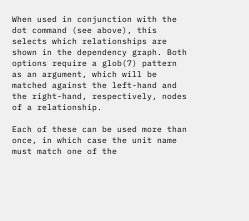When used in conjunction with the dot command (see above), this selects which relationships are shown in the dependency graph. Both options require a glob(7) pattern as an argument, which will be matched against the left-hand and the right-hand, respectively, nodes of a relationship.

Each of these can be used more than once, in which case the unit name must match one of the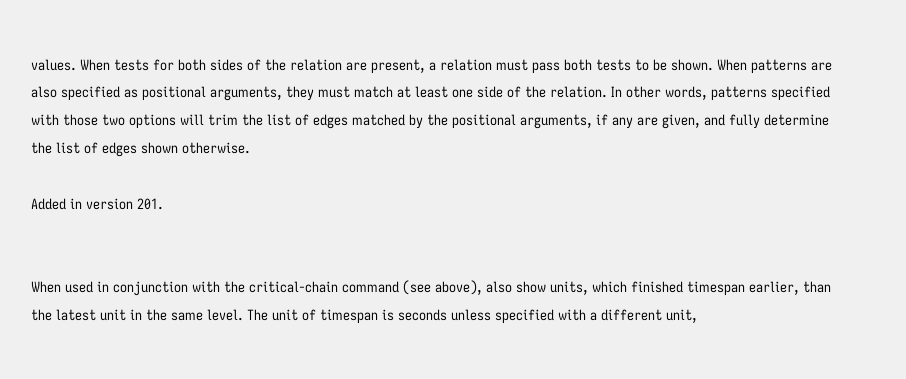values. When tests for both sides of the relation are present, a relation must pass both tests to be shown. When patterns are also specified as positional arguments, they must match at least one side of the relation. In other words, patterns specified with those two options will trim the list of edges matched by the positional arguments, if any are given, and fully determine the list of edges shown otherwise.

Added in version 201.


When used in conjunction with the critical-chain command (see above), also show units, which finished timespan earlier, than the latest unit in the same level. The unit of timespan is seconds unless specified with a different unit,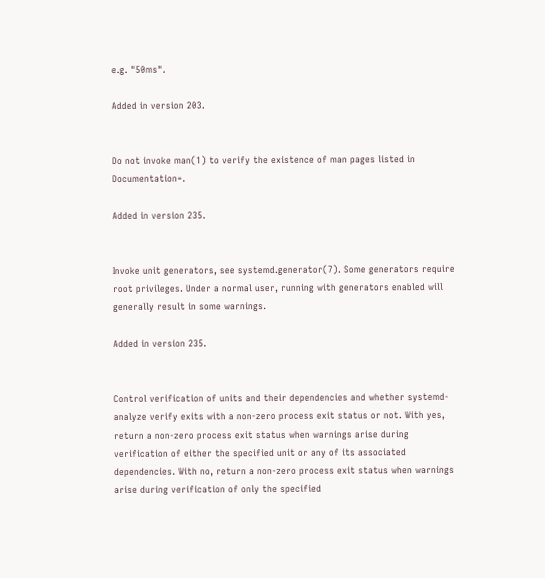e.g. "50ms".

Added in version 203.


Do not invoke man(1) to verify the existence of man pages listed in Documentation=.

Added in version 235.


Invoke unit generators, see systemd.generator(7). Some generators require root privileges. Under a normal user, running with generators enabled will generally result in some warnings.

Added in version 235.


Control verification of units and their dependencies and whether systemd-analyze verify exits with a non-zero process exit status or not. With yes, return a non-zero process exit status when warnings arise during verification of either the specified unit or any of its associated dependencies. With no, return a non-zero process exit status when warnings arise during verification of only the specified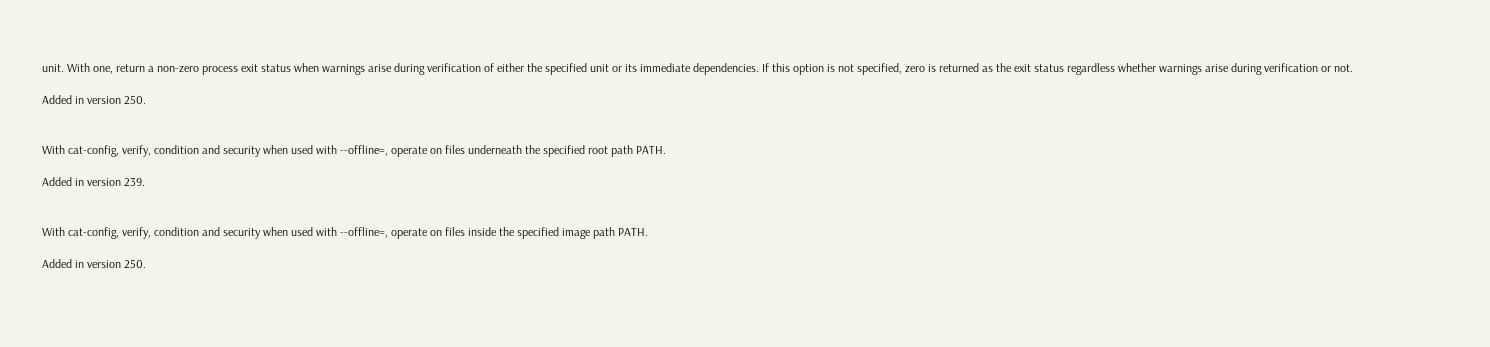unit. With one, return a non-zero process exit status when warnings arise during verification of either the specified unit or its immediate dependencies. If this option is not specified, zero is returned as the exit status regardless whether warnings arise during verification or not.

Added in version 250.


With cat-config, verify, condition and security when used with --offline=, operate on files underneath the specified root path PATH.

Added in version 239.


With cat-config, verify, condition and security when used with --offline=, operate on files inside the specified image path PATH.

Added in version 250.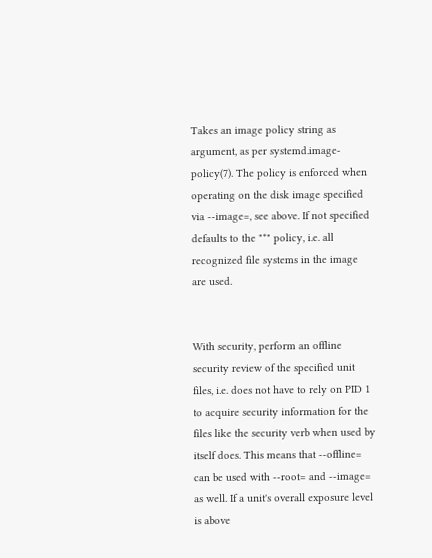Takes an image policy string as argument, as per systemd.image-policy(7). The policy is enforced when operating on the disk image specified via --image=, see above. If not specified defaults to the "*" policy, i.e. all recognized file systems in the image are used.


With security, perform an offline security review of the specified unit files, i.e. does not have to rely on PID 1 to acquire security information for the files like the security verb when used by itself does. This means that --offline= can be used with --root= and --image= as well. If a unit's overall exposure level is above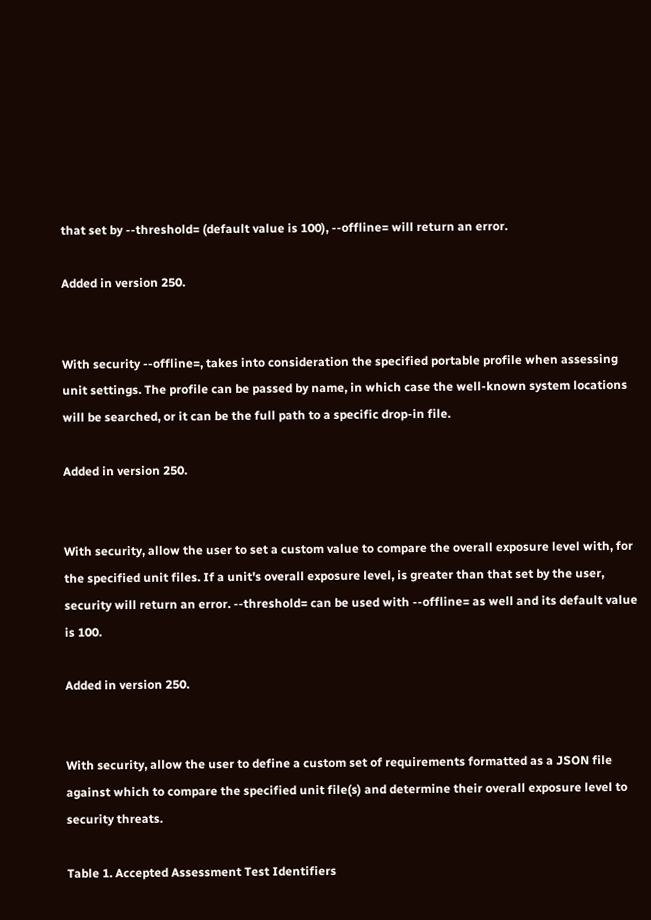that set by --threshold= (default value is 100), --offline= will return an error.

Added in version 250.


With security --offline=, takes into consideration the specified portable profile when assessing unit settings. The profile can be passed by name, in which case the well-known system locations will be searched, or it can be the full path to a specific drop-in file.

Added in version 250.


With security, allow the user to set a custom value to compare the overall exposure level with, for the specified unit files. If a unit's overall exposure level, is greater than that set by the user, security will return an error. --threshold= can be used with --offline= as well and its default value is 100.

Added in version 250.


With security, allow the user to define a custom set of requirements formatted as a JSON file against which to compare the specified unit file(s) and determine their overall exposure level to security threats.

Table 1. Accepted Assessment Test Identifiers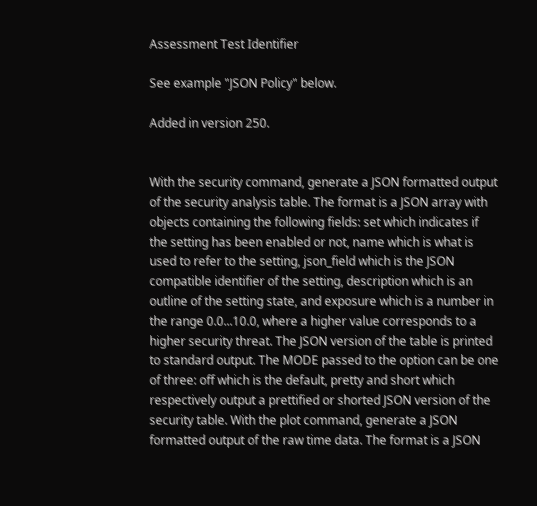Assessment Test Identifier

See example "JSON Policy" below.

Added in version 250.


With the security command, generate a JSON formatted output of the security analysis table. The format is a JSON array with objects containing the following fields: set which indicates if the setting has been enabled or not, name which is what is used to refer to the setting, json_field which is the JSON compatible identifier of the setting, description which is an outline of the setting state, and exposure which is a number in the range 0.0...10.0, where a higher value corresponds to a higher security threat. The JSON version of the table is printed to standard output. The MODE passed to the option can be one of three: off which is the default, pretty and short which respectively output a prettified or shorted JSON version of the security table. With the plot command, generate a JSON formatted output of the raw time data. The format is a JSON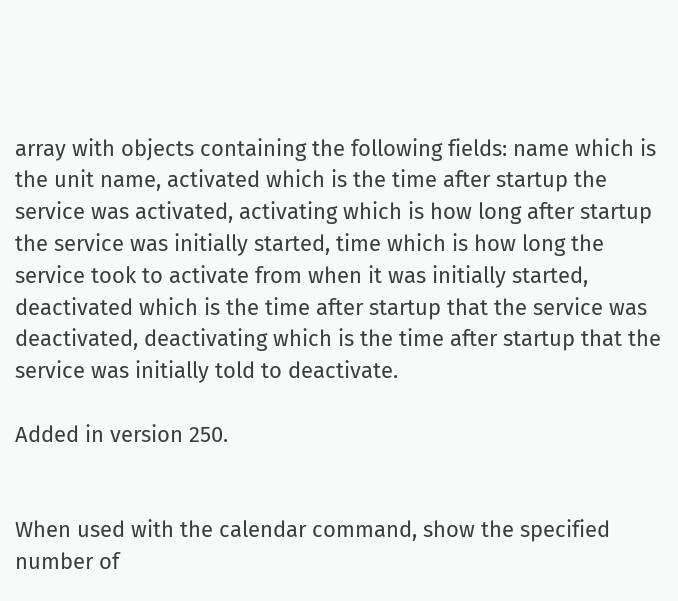array with objects containing the following fields: name which is the unit name, activated which is the time after startup the service was activated, activating which is how long after startup the service was initially started, time which is how long the service took to activate from when it was initially started, deactivated which is the time after startup that the service was deactivated, deactivating which is the time after startup that the service was initially told to deactivate.

Added in version 250.


When used with the calendar command, show the specified number of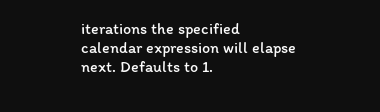iterations the specified calendar expression will elapse next. Defaults to 1.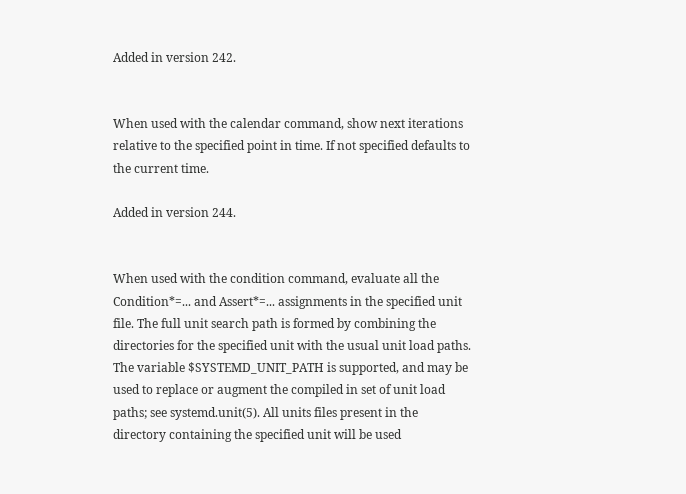Added in version 242.


When used with the calendar command, show next iterations relative to the specified point in time. If not specified defaults to the current time.

Added in version 244.


When used with the condition command, evaluate all the Condition*=... and Assert*=... assignments in the specified unit file. The full unit search path is formed by combining the directories for the specified unit with the usual unit load paths. The variable $SYSTEMD_UNIT_PATH is supported, and may be used to replace or augment the compiled in set of unit load paths; see systemd.unit(5). All units files present in the directory containing the specified unit will be used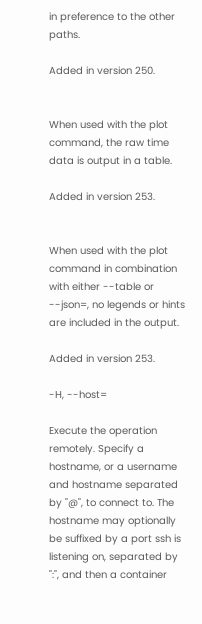in preference to the other paths.

Added in version 250.


When used with the plot command, the raw time data is output in a table.

Added in version 253.


When used with the plot command in combination with either --table or --json=, no legends or hints are included in the output.

Added in version 253.

-H, --host=

Execute the operation remotely. Specify a hostname, or a username and hostname separated by "@", to connect to. The hostname may optionally be suffixed by a port ssh is listening on, separated by ":", and then a container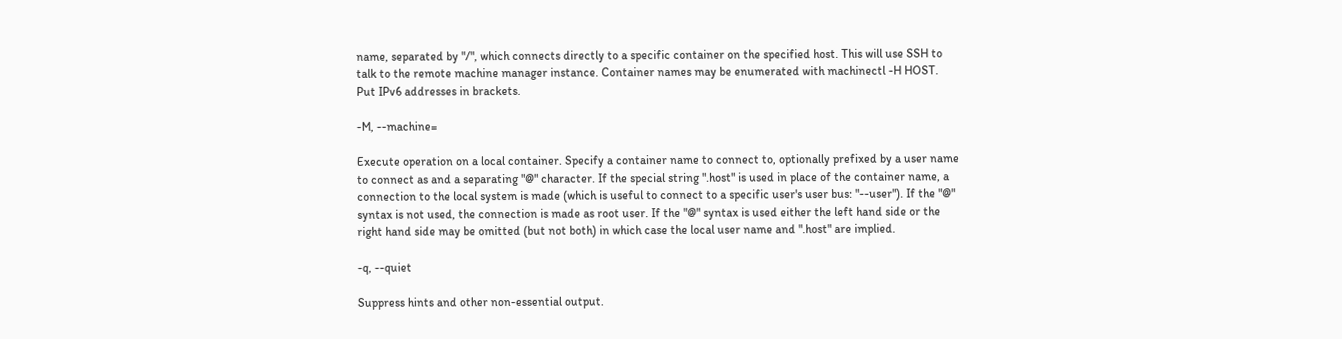name, separated by "/", which connects directly to a specific container on the specified host. This will use SSH to talk to the remote machine manager instance. Container names may be enumerated with machinectl -H HOST. Put IPv6 addresses in brackets.

-M, --machine=

Execute operation on a local container. Specify a container name to connect to, optionally prefixed by a user name to connect as and a separating "@" character. If the special string ".host" is used in place of the container name, a connection to the local system is made (which is useful to connect to a specific user's user bus: "--user"). If the "@" syntax is not used, the connection is made as root user. If the "@" syntax is used either the left hand side or the right hand side may be omitted (but not both) in which case the local user name and ".host" are implied.

-q, --quiet

Suppress hints and other non-essential output.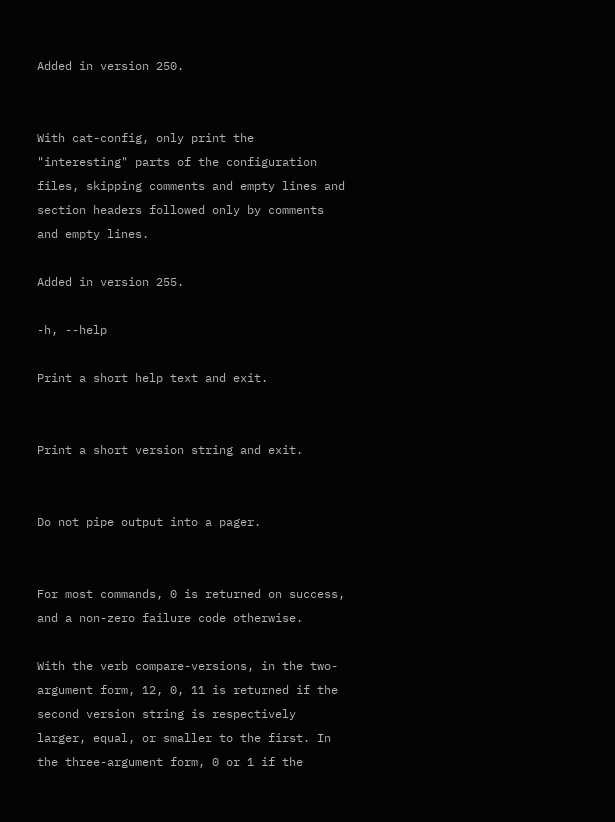Added in version 250.


With cat-config, only print the "interesting" parts of the configuration files, skipping comments and empty lines and section headers followed only by comments and empty lines.

Added in version 255.

-h, --help

Print a short help text and exit.


Print a short version string and exit.


Do not pipe output into a pager.


For most commands, 0 is returned on success, and a non-zero failure code otherwise.

With the verb compare-versions, in the two-argument form, 12, 0, 11 is returned if the second version string is respectively larger, equal, or smaller to the first. In the three-argument form, 0 or 1 if the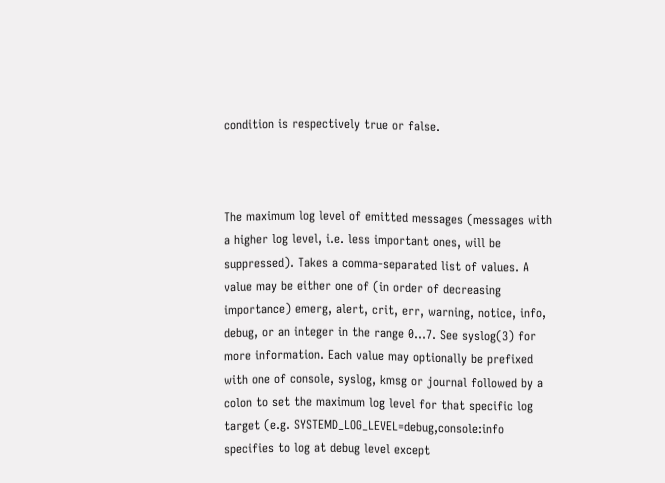condition is respectively true or false.



The maximum log level of emitted messages (messages with a higher log level, i.e. less important ones, will be suppressed). Takes a comma-separated list of values. A value may be either one of (in order of decreasing importance) emerg, alert, crit, err, warning, notice, info, debug, or an integer in the range 0...7. See syslog(3) for more information. Each value may optionally be prefixed with one of console, syslog, kmsg or journal followed by a colon to set the maximum log level for that specific log target (e.g. SYSTEMD_LOG_LEVEL=debug,console:info specifies to log at debug level except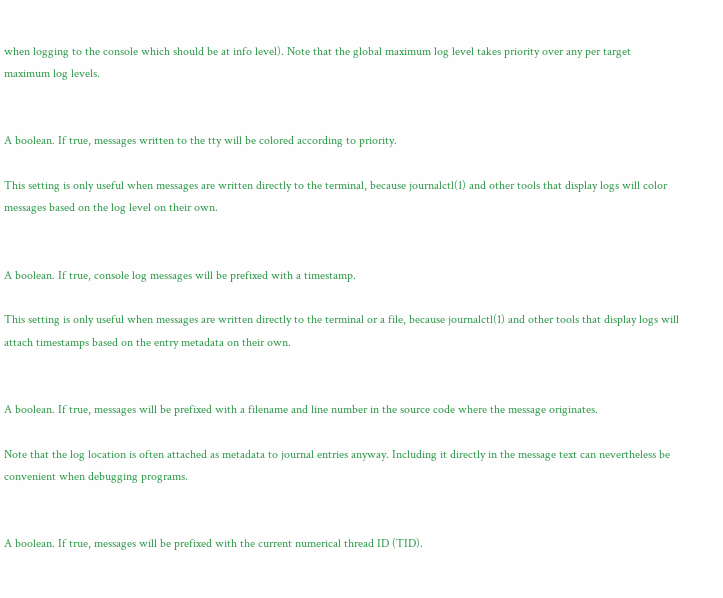when logging to the console which should be at info level). Note that the global maximum log level takes priority over any per target maximum log levels.


A boolean. If true, messages written to the tty will be colored according to priority.

This setting is only useful when messages are written directly to the terminal, because journalctl(1) and other tools that display logs will color messages based on the log level on their own.


A boolean. If true, console log messages will be prefixed with a timestamp.

This setting is only useful when messages are written directly to the terminal or a file, because journalctl(1) and other tools that display logs will attach timestamps based on the entry metadata on their own.


A boolean. If true, messages will be prefixed with a filename and line number in the source code where the message originates.

Note that the log location is often attached as metadata to journal entries anyway. Including it directly in the message text can nevertheless be convenient when debugging programs.


A boolean. If true, messages will be prefixed with the current numerical thread ID (TID).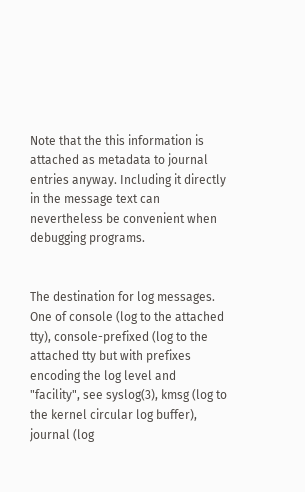Note that the this information is attached as metadata to journal entries anyway. Including it directly in the message text can nevertheless be convenient when debugging programs.


The destination for log messages. One of console (log to the attached tty), console-prefixed (log to the attached tty but with prefixes encoding the log level and "facility", see syslog(3), kmsg (log to the kernel circular log buffer), journal (log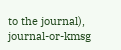to the journal), journal-or-kmsg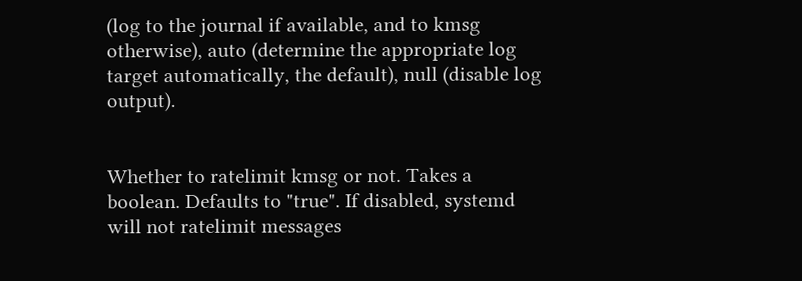(log to the journal if available, and to kmsg otherwise), auto (determine the appropriate log target automatically, the default), null (disable log output).


Whether to ratelimit kmsg or not. Takes a boolean. Defaults to "true". If disabled, systemd will not ratelimit messages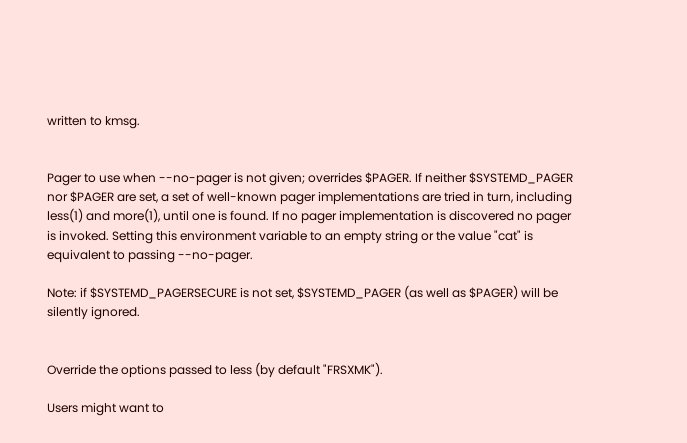written to kmsg.


Pager to use when --no-pager is not given; overrides $PAGER. If neither $SYSTEMD_PAGER nor $PAGER are set, a set of well-known pager implementations are tried in turn, including less(1) and more(1), until one is found. If no pager implementation is discovered no pager is invoked. Setting this environment variable to an empty string or the value "cat" is equivalent to passing --no-pager.

Note: if $SYSTEMD_PAGERSECURE is not set, $SYSTEMD_PAGER (as well as $PAGER) will be silently ignored.


Override the options passed to less (by default "FRSXMK").

Users might want to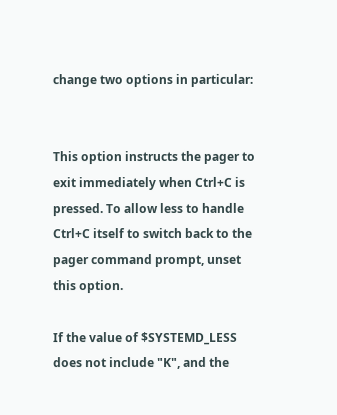change two options in particular:


This option instructs the pager to exit immediately when Ctrl+C is pressed. To allow less to handle Ctrl+C itself to switch back to the pager command prompt, unset this option.

If the value of $SYSTEMD_LESS does not include "K", and the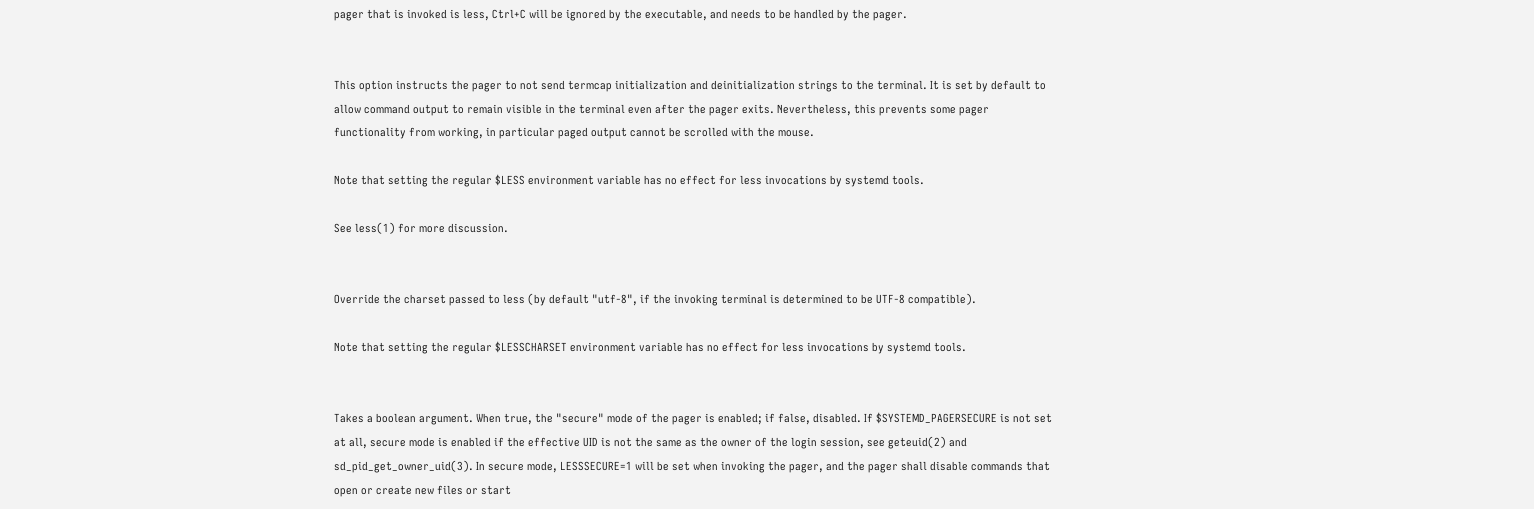pager that is invoked is less, Ctrl+C will be ignored by the executable, and needs to be handled by the pager.


This option instructs the pager to not send termcap initialization and deinitialization strings to the terminal. It is set by default to allow command output to remain visible in the terminal even after the pager exits. Nevertheless, this prevents some pager functionality from working, in particular paged output cannot be scrolled with the mouse.

Note that setting the regular $LESS environment variable has no effect for less invocations by systemd tools.

See less(1) for more discussion.


Override the charset passed to less (by default "utf-8", if the invoking terminal is determined to be UTF-8 compatible).

Note that setting the regular $LESSCHARSET environment variable has no effect for less invocations by systemd tools.


Takes a boolean argument. When true, the "secure" mode of the pager is enabled; if false, disabled. If $SYSTEMD_PAGERSECURE is not set at all, secure mode is enabled if the effective UID is not the same as the owner of the login session, see geteuid(2) and sd_pid_get_owner_uid(3). In secure mode, LESSSECURE=1 will be set when invoking the pager, and the pager shall disable commands that open or create new files or start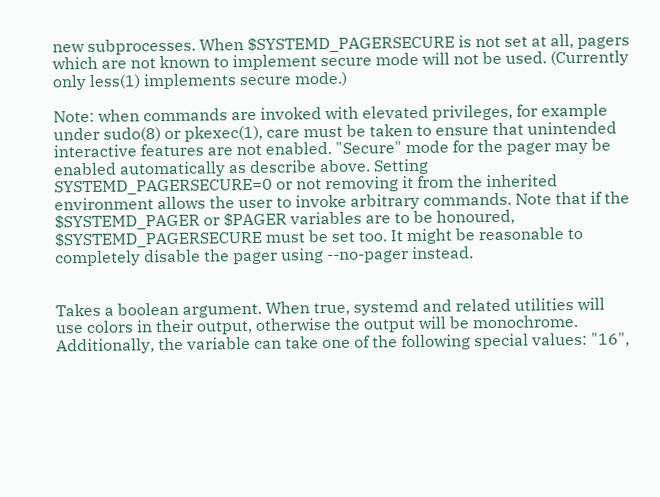new subprocesses. When $SYSTEMD_PAGERSECURE is not set at all, pagers which are not known to implement secure mode will not be used. (Currently only less(1) implements secure mode.)

Note: when commands are invoked with elevated privileges, for example under sudo(8) or pkexec(1), care must be taken to ensure that unintended interactive features are not enabled. "Secure" mode for the pager may be enabled automatically as describe above. Setting SYSTEMD_PAGERSECURE=0 or not removing it from the inherited environment allows the user to invoke arbitrary commands. Note that if the $SYSTEMD_PAGER or $PAGER variables are to be honoured, $SYSTEMD_PAGERSECURE must be set too. It might be reasonable to completely disable the pager using --no-pager instead.


Takes a boolean argument. When true, systemd and related utilities will use colors in their output, otherwise the output will be monochrome. Additionally, the variable can take one of the following special values: "16",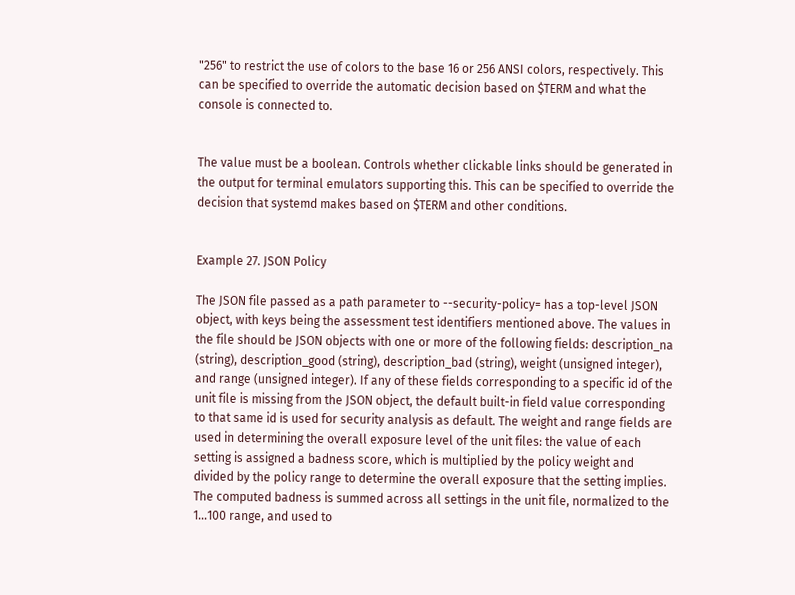"256" to restrict the use of colors to the base 16 or 256 ANSI colors, respectively. This can be specified to override the automatic decision based on $TERM and what the console is connected to.


The value must be a boolean. Controls whether clickable links should be generated in the output for terminal emulators supporting this. This can be specified to override the decision that systemd makes based on $TERM and other conditions.


Example 27. JSON Policy

The JSON file passed as a path parameter to --security-policy= has a top-level JSON object, with keys being the assessment test identifiers mentioned above. The values in the file should be JSON objects with one or more of the following fields: description_na (string), description_good (string), description_bad (string), weight (unsigned integer), and range (unsigned integer). If any of these fields corresponding to a specific id of the unit file is missing from the JSON object, the default built-in field value corresponding to that same id is used for security analysis as default. The weight and range fields are used in determining the overall exposure level of the unit files: the value of each setting is assigned a badness score, which is multiplied by the policy weight and divided by the policy range to determine the overall exposure that the setting implies. The computed badness is summed across all settings in the unit file, normalized to the 1...100 range, and used to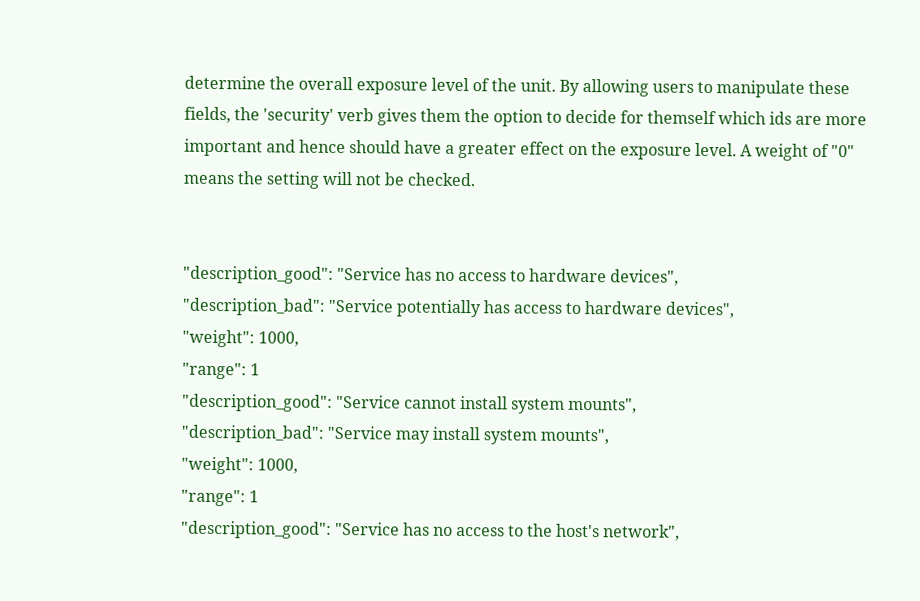determine the overall exposure level of the unit. By allowing users to manipulate these fields, the 'security' verb gives them the option to decide for themself which ids are more important and hence should have a greater effect on the exposure level. A weight of "0" means the setting will not be checked.


"description_good": "Service has no access to hardware devices",
"description_bad": "Service potentially has access to hardware devices",
"weight": 1000,
"range": 1
"description_good": "Service cannot install system mounts",
"description_bad": "Service may install system mounts",
"weight": 1000,
"range": 1
"description_good": "Service has no access to the host's network",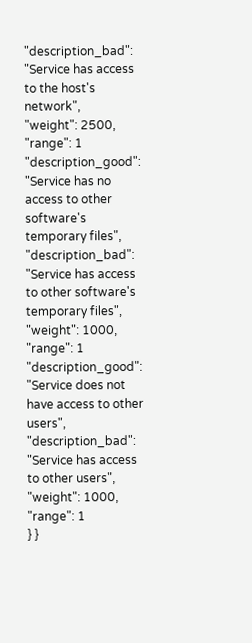"description_bad": "Service has access to the host's network",
"weight": 2500,
"range": 1
"description_good": "Service has no access to other software's temporary files",
"description_bad": "Service has access to other software's temporary files",
"weight": 1000,
"range": 1
"description_good": "Service does not have access to other users",
"description_bad": "Service has access to other users",
"weight": 1000,
"range": 1
} }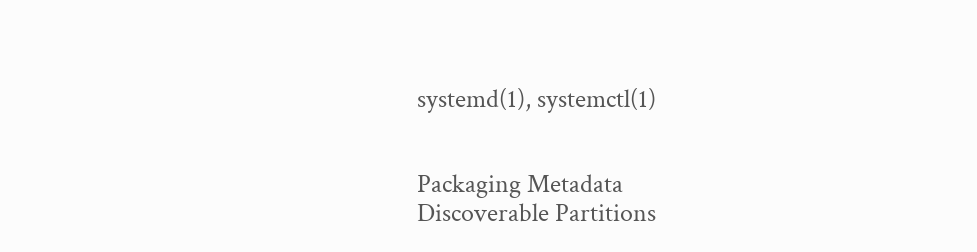systemd(1), systemctl(1)


Packaging Metadata
Discoverable Partitions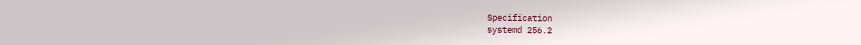Specification
systemd 256.2